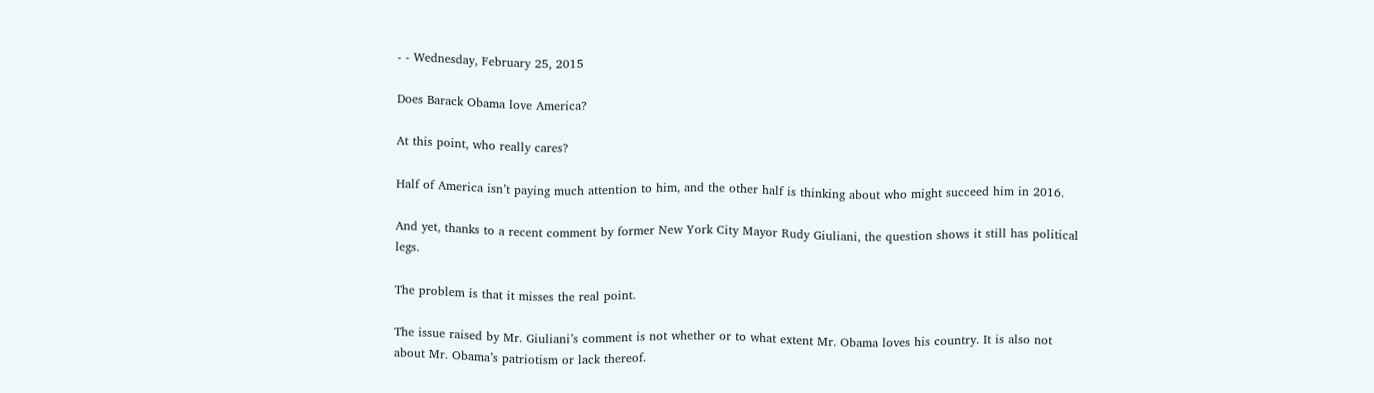- - Wednesday, February 25, 2015

Does Barack Obama love America?

At this point, who really cares?

Half of America isn’t paying much attention to him, and the other half is thinking about who might succeed him in 2016.

And yet, thanks to a recent comment by former New York City Mayor Rudy Giuliani, the question shows it still has political legs.

The problem is that it misses the real point.

The issue raised by Mr. Giuliani’s comment is not whether or to what extent Mr. Obama loves his country. It is also not about Mr. Obama’s patriotism or lack thereof.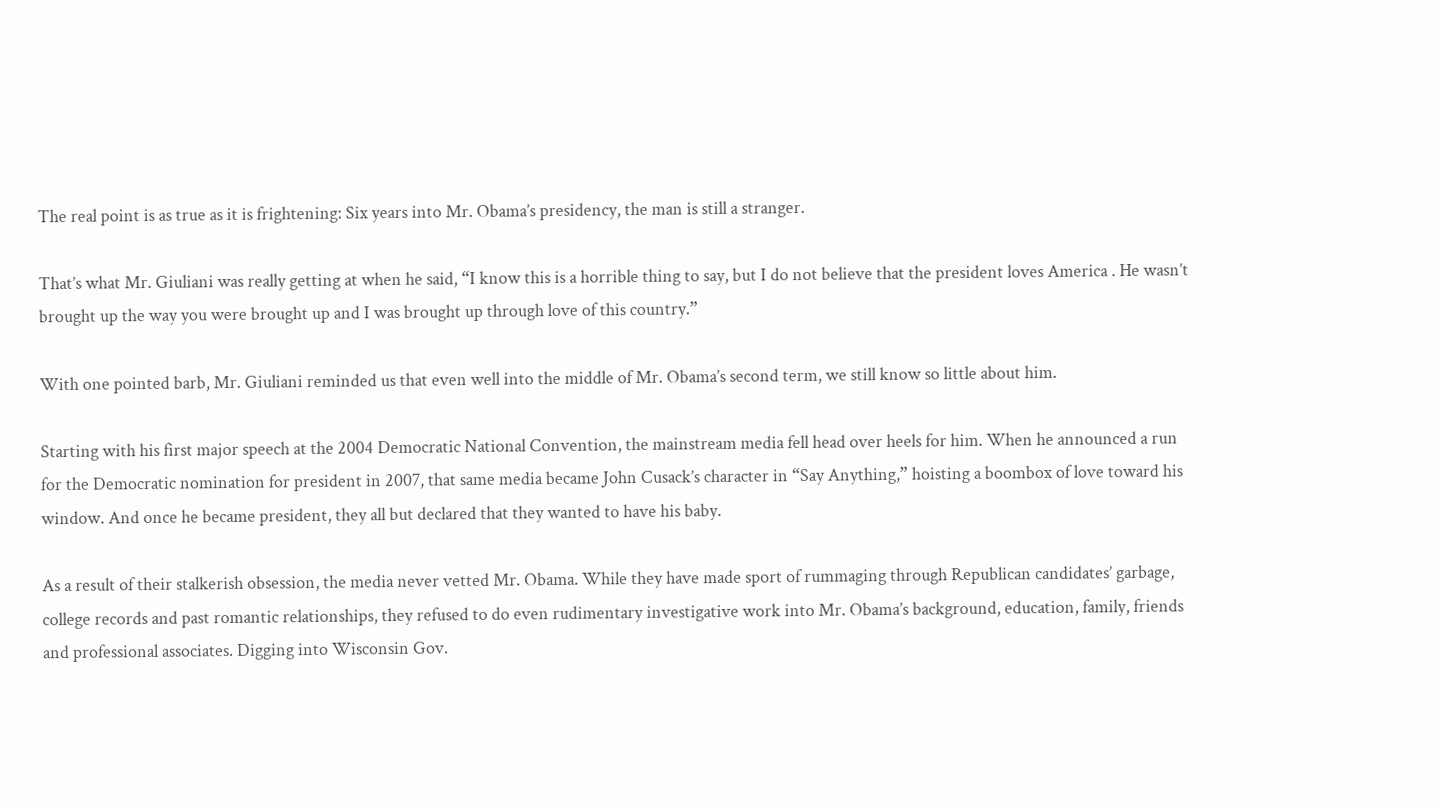The real point is as true as it is frightening: Six years into Mr. Obama’s presidency, the man is still a stranger.

That’s what Mr. Giuliani was really getting at when he said, “I know this is a horrible thing to say, but I do not believe that the president loves America . He wasn’t brought up the way you were brought up and I was brought up through love of this country.”

With one pointed barb, Mr. Giuliani reminded us that even well into the middle of Mr. Obama’s second term, we still know so little about him.

Starting with his first major speech at the 2004 Democratic National Convention, the mainstream media fell head over heels for him. When he announced a run for the Democratic nomination for president in 2007, that same media became John Cusack’s character in “Say Anything,” hoisting a boombox of love toward his window. And once he became president, they all but declared that they wanted to have his baby.

As a result of their stalkerish obsession, the media never vetted Mr. Obama. While they have made sport of rummaging through Republican candidates’ garbage, college records and past romantic relationships, they refused to do even rudimentary investigative work into Mr. Obama’s background, education, family, friends and professional associates. Digging into Wisconsin Gov.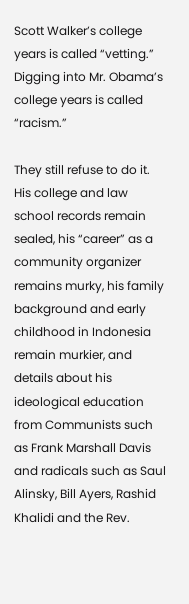Scott Walker’s college years is called “vetting.” Digging into Mr. Obama’s college years is called “racism.”

They still refuse to do it. His college and law school records remain sealed, his “career” as a community organizer remains murky, his family background and early childhood in Indonesia remain murkier, and details about his ideological education from Communists such as Frank Marshall Davis and radicals such as Saul Alinsky, Bill Ayers, Rashid Khalidi and the Rev.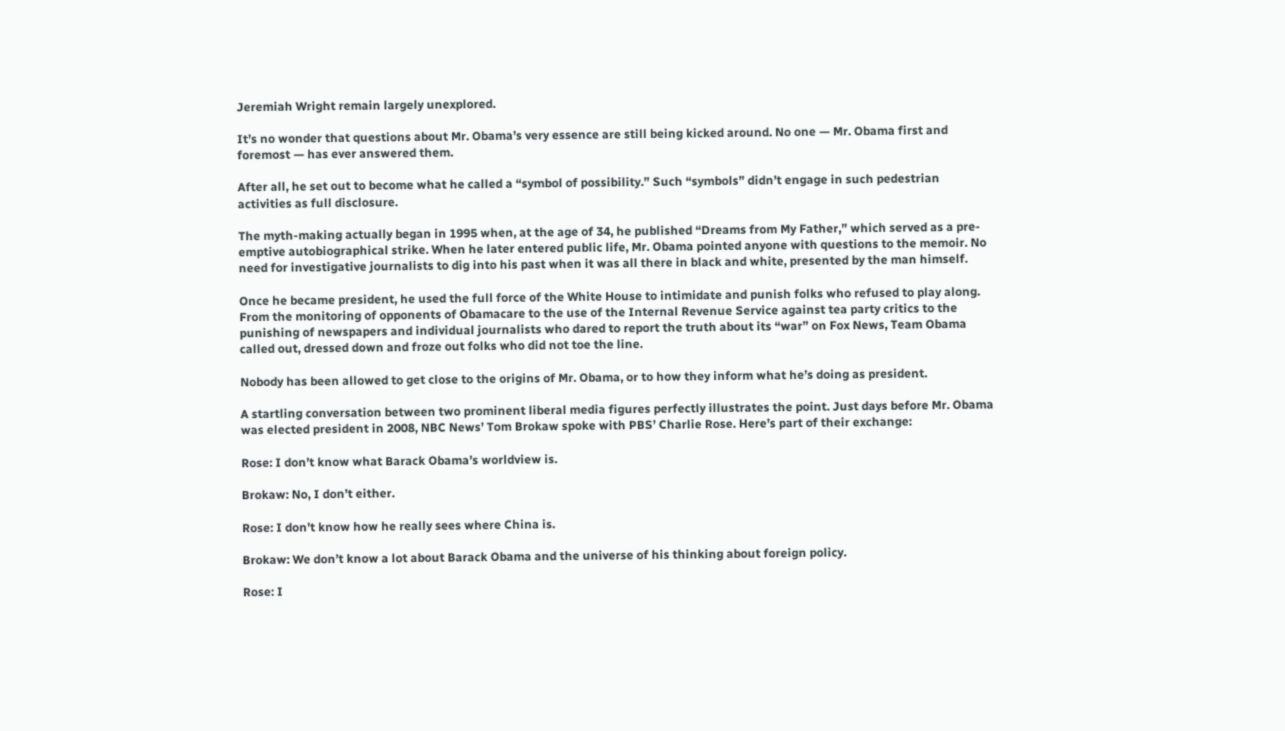Jeremiah Wright remain largely unexplored.

It’s no wonder that questions about Mr. Obama’s very essence are still being kicked around. No one — Mr. Obama first and foremost — has ever answered them.

After all, he set out to become what he called a “symbol of possibility.” Such “symbols” didn’t engage in such pedestrian activities as full disclosure.

The myth-making actually began in 1995 when, at the age of 34, he published “Dreams from My Father,” which served as a pre-emptive autobiographical strike. When he later entered public life, Mr. Obama pointed anyone with questions to the memoir. No need for investigative journalists to dig into his past when it was all there in black and white, presented by the man himself.

Once he became president, he used the full force of the White House to intimidate and punish folks who refused to play along. From the monitoring of opponents of Obamacare to the use of the Internal Revenue Service against tea party critics to the punishing of newspapers and individual journalists who dared to report the truth about its “war” on Fox News, Team Obama called out, dressed down and froze out folks who did not toe the line.

Nobody has been allowed to get close to the origins of Mr. Obama, or to how they inform what he’s doing as president.

A startling conversation between two prominent liberal media figures perfectly illustrates the point. Just days before Mr. Obama was elected president in 2008, NBC News’ Tom Brokaw spoke with PBS’ Charlie Rose. Here’s part of their exchange:

Rose: I don’t know what Barack Obama’s worldview is.

Brokaw: No, I don’t either.

Rose: I don’t know how he really sees where China is.

Brokaw: We don’t know a lot about Barack Obama and the universe of his thinking about foreign policy.

Rose: I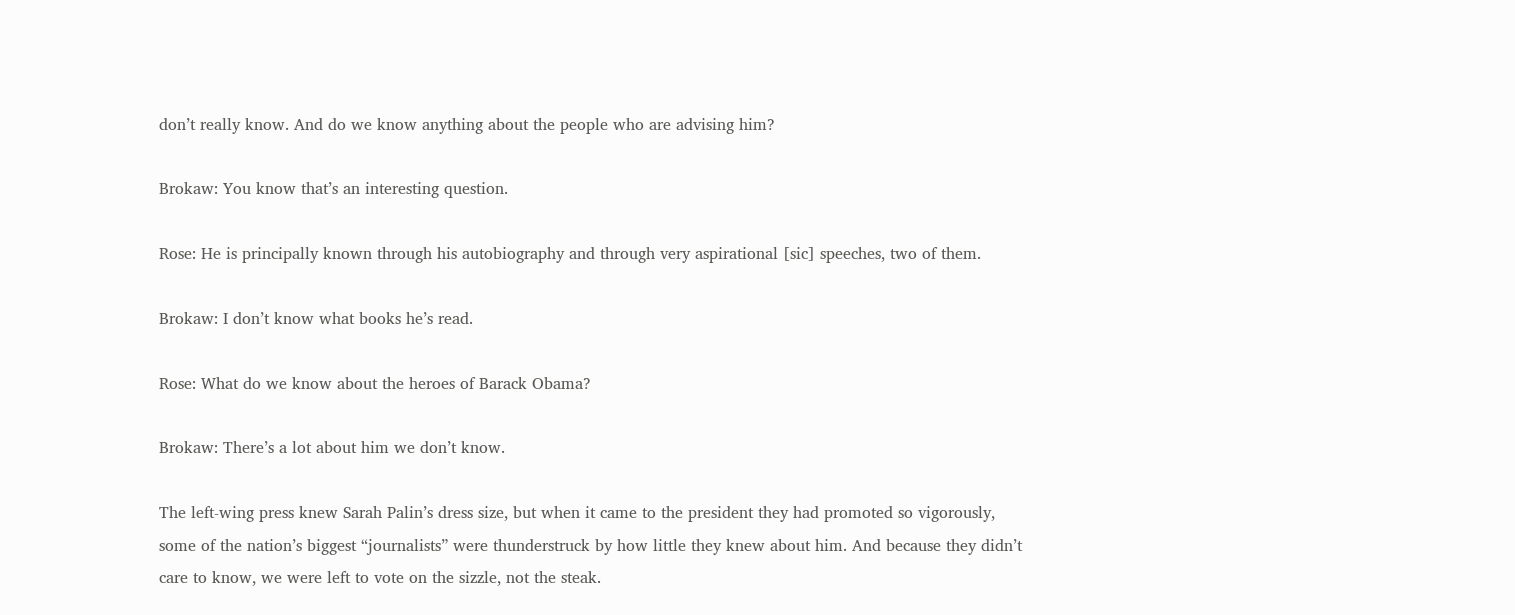don’t really know. And do we know anything about the people who are advising him?

Brokaw: You know that’s an interesting question.

Rose: He is principally known through his autobiography and through very aspirational [sic] speeches, two of them.

Brokaw: I don’t know what books he’s read.

Rose: What do we know about the heroes of Barack Obama?

Brokaw: There’s a lot about him we don’t know.

The left-wing press knew Sarah Palin’s dress size, but when it came to the president they had promoted so vigorously, some of the nation’s biggest “journalists” were thunderstruck by how little they knew about him. And because they didn’t care to know, we were left to vote on the sizzle, not the steak.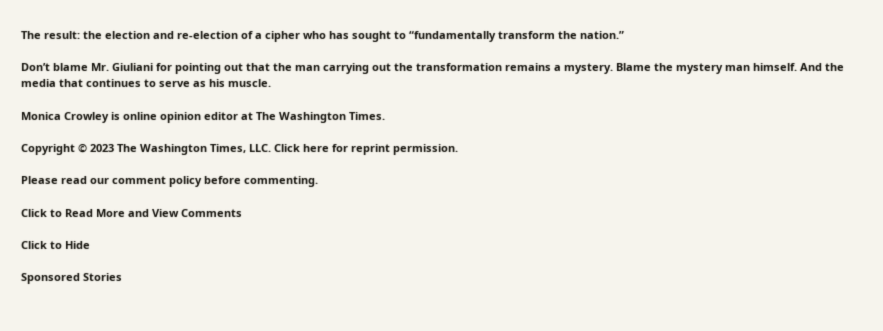The result: the election and re-election of a cipher who has sought to “fundamentally transform the nation.”

Don’t blame Mr. Giuliani for pointing out that the man carrying out the transformation remains a mystery. Blame the mystery man himself. And the media that continues to serve as his muscle.

Monica Crowley is online opinion editor at The Washington Times.

Copyright © 2023 The Washington Times, LLC. Click here for reprint permission.

Please read our comment policy before commenting.

Click to Read More and View Comments

Click to Hide

Sponsored Stories